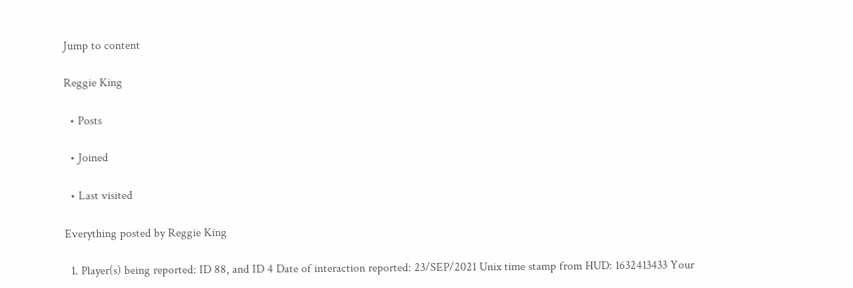Jump to content

Reggie King

  • Posts

  • Joined

  • Last visited

Everything posted by Reggie King

  1. Player(s) being reported: ID 88, and ID 4 Date of interaction reported: 23/SEP/2021 Unix time stamp from HUD: 1632413433 Your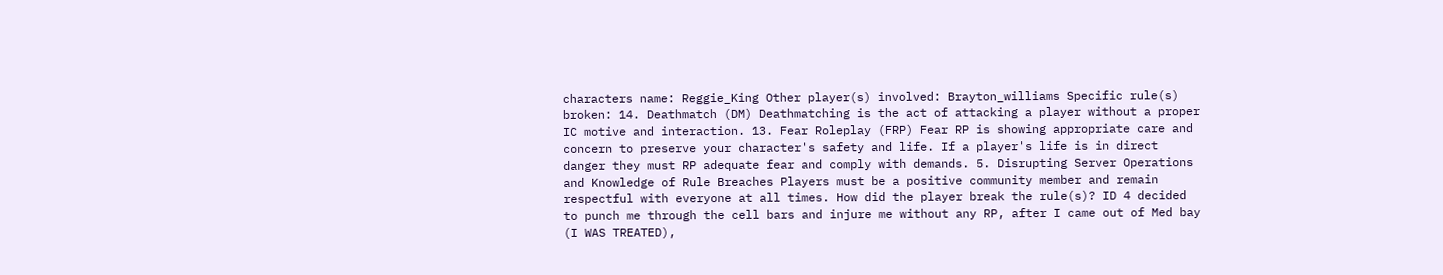characters name: Reggie_King Other player(s) involved: Brayton_williams Specific rule(s) broken: 14. Deathmatch (DM) Deathmatching is the act of attacking a player without a proper IC motive and interaction. 13. Fear Roleplay (FRP) Fear RP is showing appropriate care and concern to preserve your character's safety and life. If a player's life is in direct danger they must RP adequate fear and comply with demands. 5. Disrupting Server Operations and Knowledge of Rule Breaches Players must be a positive community member and remain respectful with everyone at all times. How did the player break the rule(s)? ID 4 decided to punch me through the cell bars and injure me without any RP, after I came out of Med bay (I WAS TREATED),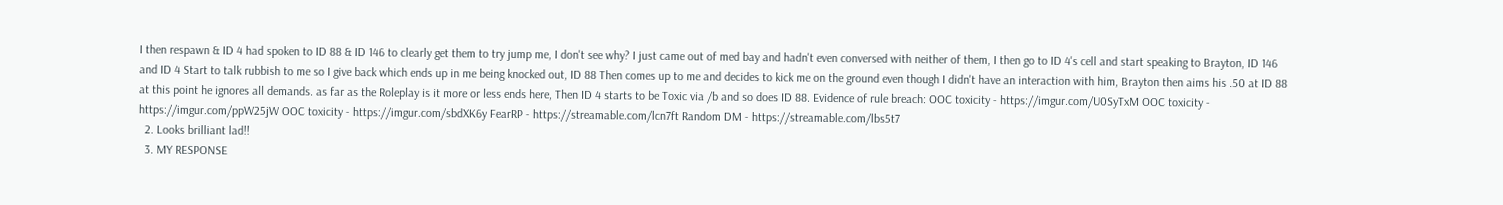I then respawn & ID 4 had spoken to ID 88 & ID 146 to clearly get them to try jump me, I don't see why? I just came out of med bay and hadn't even conversed with neither of them, I then go to ID 4's cell and start speaking to Brayton, ID 146 and ID 4 Start to talk rubbish to me so I give back which ends up in me being knocked out, ID 88 Then comes up to me and decides to kick me on the ground even though I didn't have an interaction with him, Brayton then aims his .50 at ID 88 at this point he ignores all demands. as far as the Roleplay is it more or less ends here, Then ID 4 starts to be Toxic via /b and so does ID 88. Evidence of rule breach: OOC toxicity - https://imgur.com/U0SyTxM OOC toxicity - https://imgur.com/ppW25jW OOC toxicity - https://imgur.com/sbdXK6y FearRP - https://streamable.com/lcn7ft Random DM - https://streamable.com/lbs5t7
  2. Looks brilliant lad!!
  3. MY RESPONSE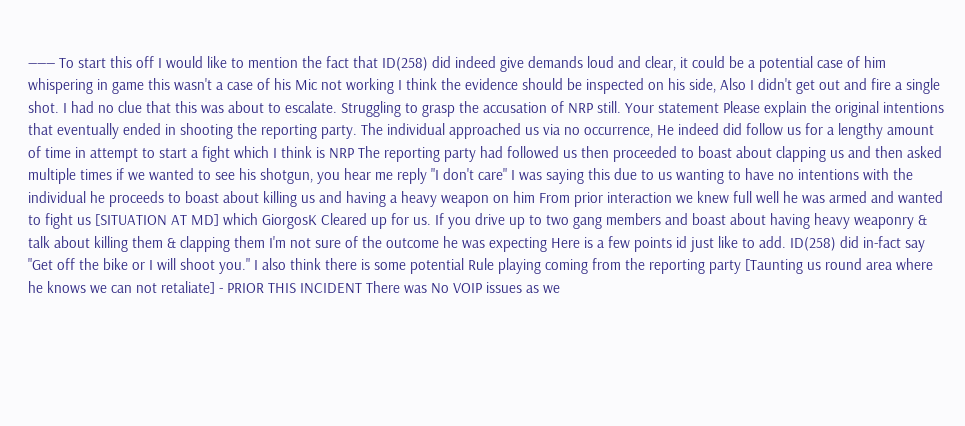――― To start this off I would like to mention the fact that ID(258) did indeed give demands loud and clear, it could be a potential case of him whispering in game this wasn't a case of his Mic not working I think the evidence should be inspected on his side, Also I didn't get out and fire a single shot. I had no clue that this was about to escalate. Struggling to grasp the accusation of NRP still. Your statement Please explain the original intentions that eventually ended in shooting the reporting party. The individual approached us via no occurrence, He indeed did follow us for a lengthy amount of time in attempt to start a fight which I think is NRP The reporting party had followed us then proceeded to boast about clapping us and then asked multiple times if we wanted to see his shotgun, you hear me reply "I don't care" I was saying this due to us wanting to have no intentions with the individual he proceeds to boast about killing us and having a heavy weapon on him From prior interaction we knew full well he was armed and wanted to fight us [SITUATION AT MD] which GiorgosK Cleared up for us. If you drive up to two gang members and boast about having heavy weaponry & talk about killing them & clapping them I'm not sure of the outcome he was expecting Here is a few points id just like to add. ID(258) did in-fact say "Get off the bike or I will shoot you." I also think there is some potential Rule playing coming from the reporting party [Taunting us round area where he knows we can not retaliate] - PRIOR THIS INCIDENT There was No VOIP issues as we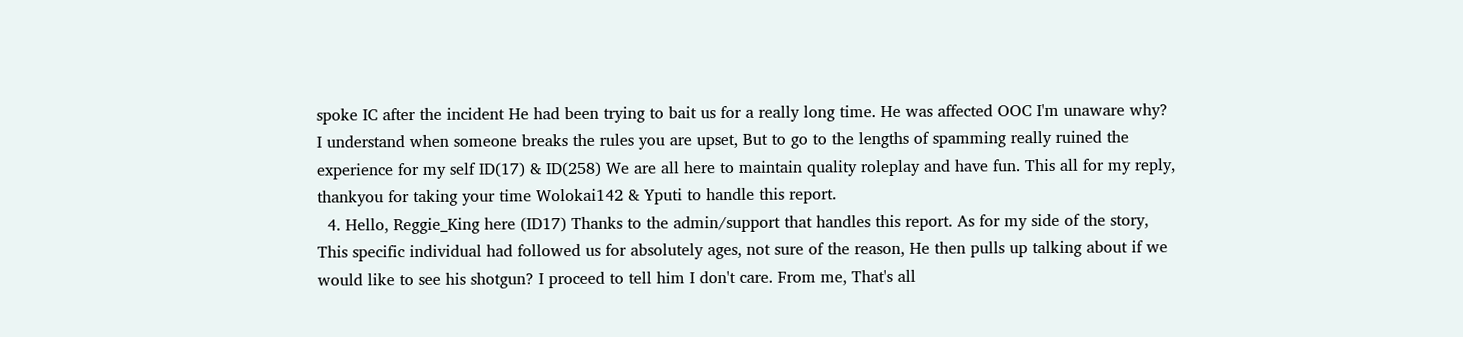spoke IC after the incident He had been trying to bait us for a really long time. He was affected OOC I'm unaware why? I understand when someone breaks the rules you are upset, But to go to the lengths of spamming really ruined the experience for my self ID(17) & ID(258) We are all here to maintain quality roleplay and have fun. This all for my reply, thankyou for taking your time Wolokai142 & Yputi to handle this report.
  4. Hello, Reggie_King here (ID17) Thanks to the admin/support that handles this report. As for my side of the story, This specific individual had followed us for absolutely ages, not sure of the reason, He then pulls up talking about if we would like to see his shotgun? I proceed to tell him I don't care. From me, That's all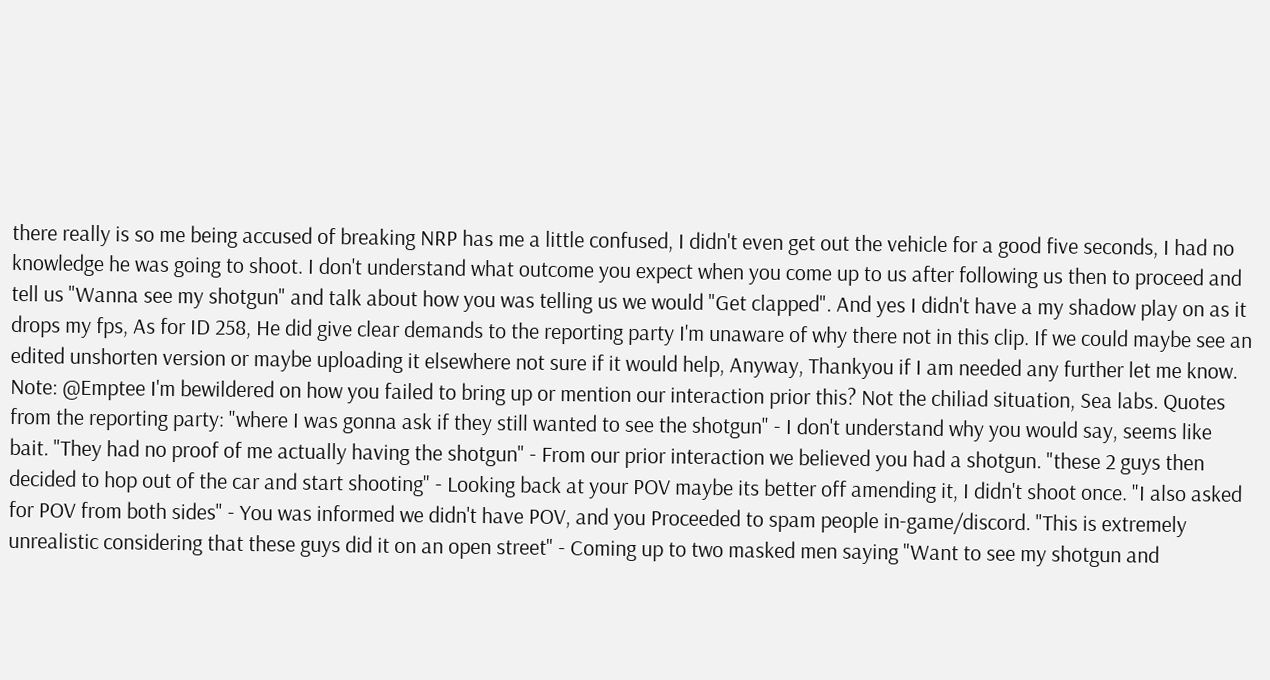there really is so me being accused of breaking NRP has me a little confused, I didn't even get out the vehicle for a good five seconds, I had no knowledge he was going to shoot. I don't understand what outcome you expect when you come up to us after following us then to proceed and tell us "Wanna see my shotgun" and talk about how you was telling us we would "Get clapped". And yes I didn't have a my shadow play on as it drops my fps, As for ID 258, He did give clear demands to the reporting party I'm unaware of why there not in this clip. If we could maybe see an edited unshorten version or maybe uploading it elsewhere not sure if it would help, Anyway, Thankyou if I am needed any further let me know. Note: @Emptee I'm bewildered on how you failed to bring up or mention our interaction prior this? Not the chiliad situation, Sea labs. Quotes from the reporting party: "where I was gonna ask if they still wanted to see the shotgun" - I don't understand why you would say, seems like bait. "They had no proof of me actually having the shotgun" - From our prior interaction we believed you had a shotgun. "these 2 guys then decided to hop out of the car and start shooting" - Looking back at your POV maybe its better off amending it, I didn't shoot once. "I also asked for POV from both sides" - You was informed we didn't have POV, and you Proceeded to spam people in-game/discord. "This is extremely unrealistic considering that these guys did it on an open street" - Coming up to two masked men saying "Want to see my shotgun and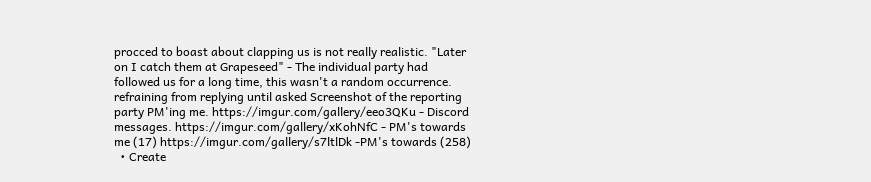procced to boast about clapping us is not really realistic. "Later on I catch them at Grapeseed" - The individual party had followed us for a long time, this wasn't a random occurrence. refraining from replying until asked Screenshot of the reporting party PM'ing me. https://imgur.com/gallery/eeo3QKu - Discord messages. https://imgur.com/gallery/xKohNfC - PM's towards me (17) https://imgur.com/gallery/s7ltlDk -PM's towards (258)
  • Create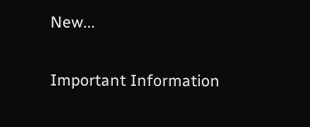New...

Important Information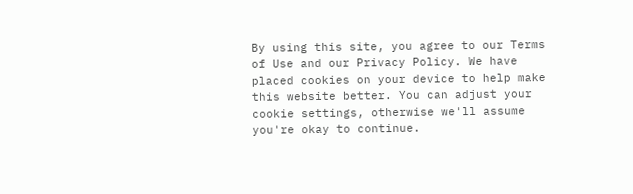By using this site, you agree to our Terms of Use and our Privacy Policy. We have placed cookies on your device to help make this website better. You can adjust your cookie settings, otherwise we'll assume you're okay to continue.